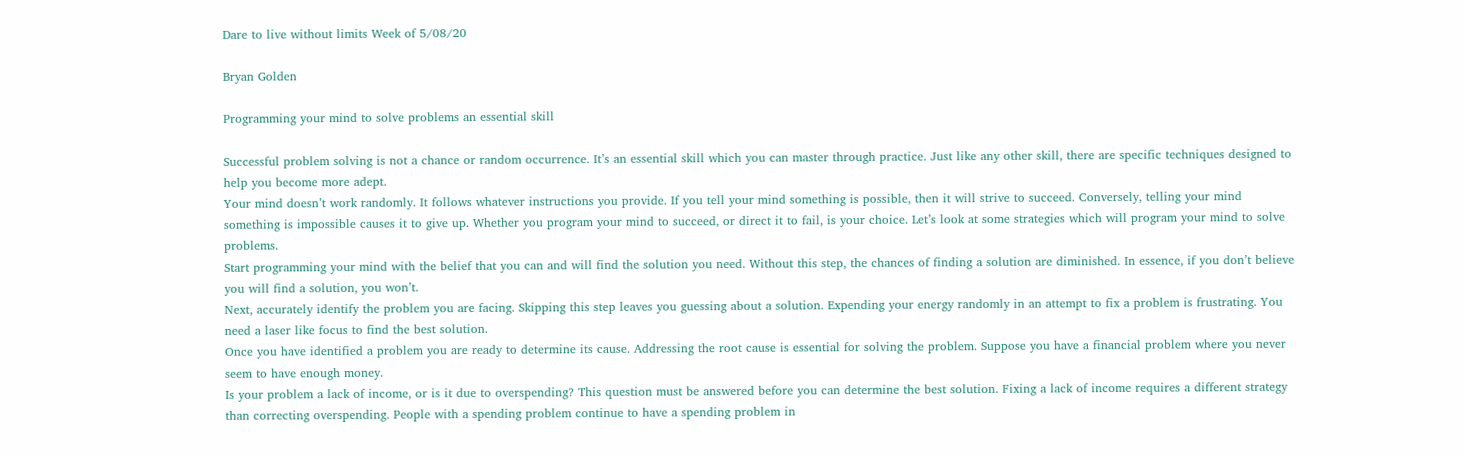Dare to live without limits Week of 5/08/20

Bryan Golden

Programming your mind to solve problems an essential skill

Successful problem solving is not a chance or random occurrence. It’s an essential skill which you can master through practice. Just like any other skill, there are specific techniques designed to help you become more adept.
Your mind doesn’t work randomly. It follows whatever instructions you provide. If you tell your mind something is possible, then it will strive to succeed. Conversely, telling your mind something is impossible causes it to give up. Whether you program your mind to succeed, or direct it to fail, is your choice. Let’s look at some strategies which will program your mind to solve problems.
Start programming your mind with the belief that you can and will find the solution you need. Without this step, the chances of finding a solution are diminished. In essence, if you don’t believe you will find a solution, you won’t.
Next, accurately identify the problem you are facing. Skipping this step leaves you guessing about a solution. Expending your energy randomly in an attempt to fix a problem is frustrating. You need a laser like focus to find the best solution.
Once you have identified a problem you are ready to determine its cause. Addressing the root cause is essential for solving the problem. Suppose you have a financial problem where you never seem to have enough money.
Is your problem a lack of income, or is it due to overspending? This question must be answered before you can determine the best solution. Fixing a lack of income requires a different strategy than correcting overspending. People with a spending problem continue to have a spending problem in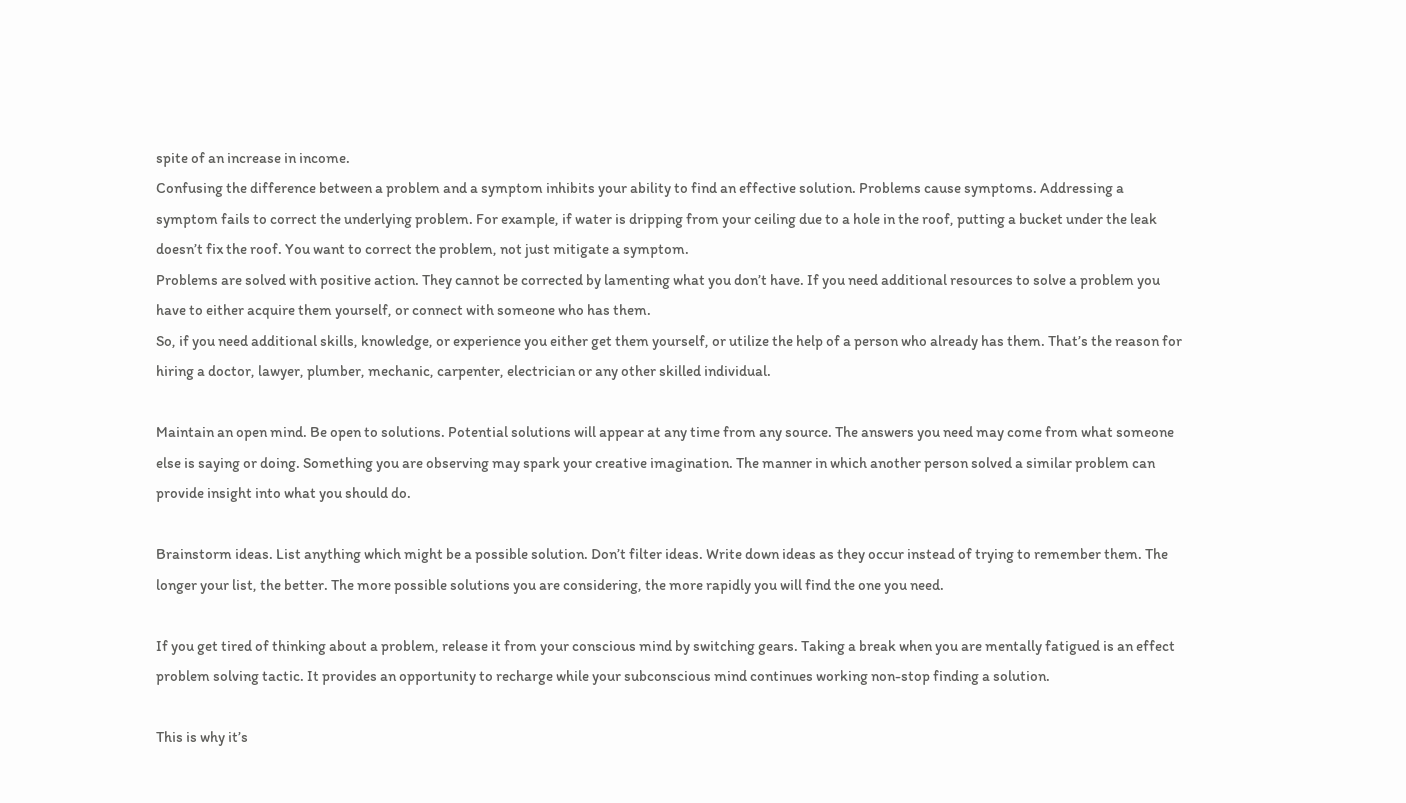spite of an increase in income.
Confusing the difference between a problem and a symptom inhibits your ability to find an effective solution. Problems cause symptoms. Addressing a symptom fails to correct the underlying problem. For example, if water is dripping from your ceiling due to a hole in the roof, putting a bucket under the leak doesn’t fix the roof. You want to correct the problem, not just mitigate a symptom.
Problems are solved with positive action. They cannot be corrected by lamenting what you don’t have. If you need additional resources to solve a problem you have to either acquire them yourself, or connect with someone who has them.
So, if you need additional skills, knowledge, or experience you either get them yourself, or utilize the help of a person who already has them. That’s the reason for hiring a doctor, lawyer, plumber, mechanic, carpenter, electrician or any other skilled individual.

Maintain an open mind. Be open to solutions. Potential solutions will appear at any time from any source. The answers you need may come from what someone else is saying or doing. Something you are observing may spark your creative imagination. The manner in which another person solved a similar problem can provide insight into what you should do.

Brainstorm ideas. List anything which might be a possible solution. Don’t filter ideas. Write down ideas as they occur instead of trying to remember them. The longer your list, the better. The more possible solutions you are considering, the more rapidly you will find the one you need.

If you get tired of thinking about a problem, release it from your conscious mind by switching gears. Taking a break when you are mentally fatigued is an effect problem solving tactic. It provides an opportunity to recharge while your subconscious mind continues working non-stop finding a solution.

This is why it’s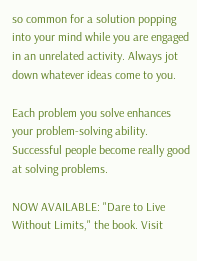so common for a solution popping into your mind while you are engaged in an unrelated activity. Always jot down whatever ideas come to you.

Each problem you solve enhances your problem-solving ability. Successful people become really good at solving problems.

NOW AVAILABLE: "Dare to Live Without Limits," the book. Visit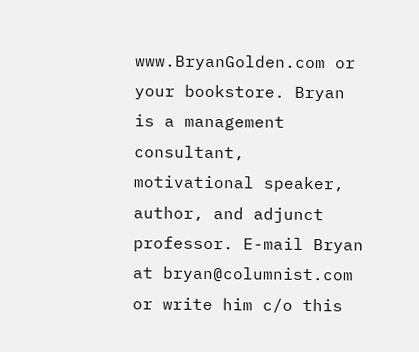www.BryanGolden.com or your bookstore. Bryan is a management consultant, motivational speaker, author, and adjunct professor. E-mail Bryan at bryan@columnist.com or write him c/o this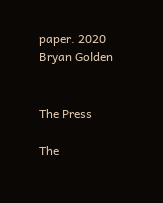paper. 2020 Bryan Golden


The Press

The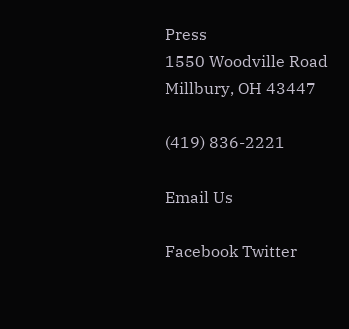Press
1550 Woodville Road
Millbury, OH 43447

(419) 836-2221

Email Us

Facebook Twitter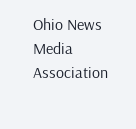Ohio News Media Association